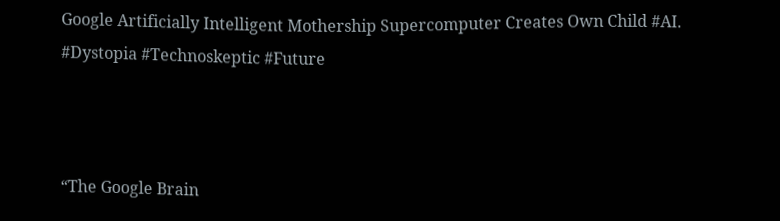Google Artificially Intelligent Mothership Supercomputer Creates Own Child #AI. #Dystopia #Technoskeptic #Future



“The Google Brain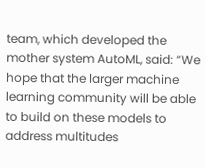team, which developed the mother system AutoML, said: “We hope that the larger machine learning community will be able to build on these models to address multitudes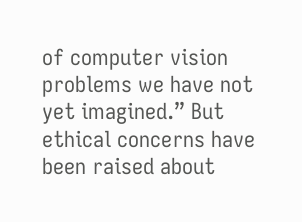of computer vision problems we have not yet imagined.” But ethical concerns have been raised about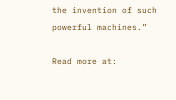the invention of such powerful machines.”

Read more at: